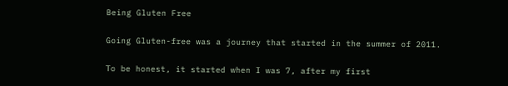Being Gluten Free

Going Gluten-free was a journey that started in the summer of 2011.

To be honest, it started when I was 7, after my first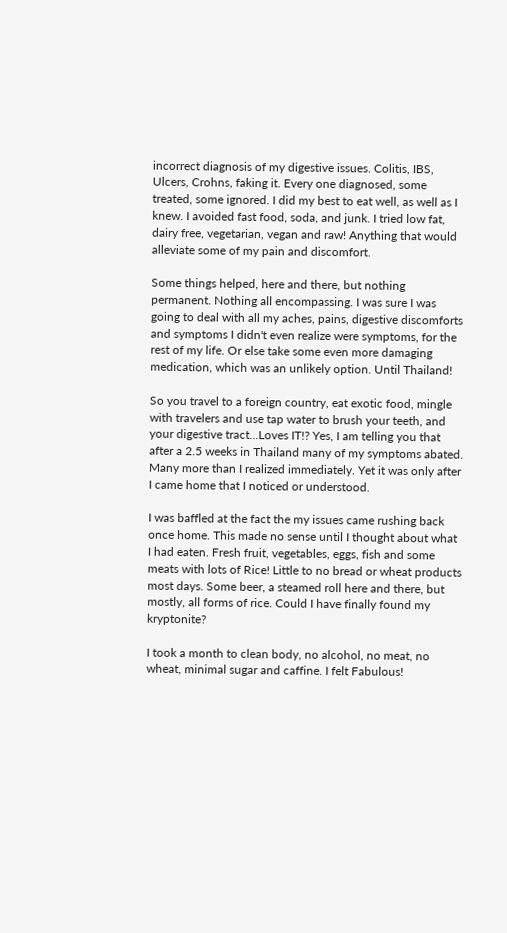incorrect diagnosis of my digestive issues. Colitis, IBS, Ulcers, Crohns, faking it. Every one diagnosed, some treated, some ignored. I did my best to eat well, as well as I knew. I avoided fast food, soda, and junk. I tried low fat, dairy free, vegetarian, vegan and raw! Anything that would alleviate some of my pain and discomfort.

Some things helped, here and there, but nothing permanent. Nothing all encompassing. I was sure I was going to deal with all my aches, pains, digestive discomforts and symptoms I didn't even realize were symptoms, for the rest of my life. Or else take some even more damaging medication, which was an unlikely option. Until Thailand!

So you travel to a foreign country, eat exotic food, mingle with travelers and use tap water to brush your teeth, and your digestive tract...Loves IT!? Yes, I am telling you that after a 2.5 weeks in Thailand many of my symptoms abated. Many more than I realized immediately. Yet it was only after I came home that I noticed or understood.

I was baffled at the fact the my issues came rushing back once home. This made no sense until I thought about what I had eaten. Fresh fruit, vegetables, eggs, fish and some meats with lots of Rice! Little to no bread or wheat products most days. Some beer, a steamed roll here and there, but mostly, all forms of rice. Could I have finally found my kryptonite?

I took a month to clean body, no alcohol, no meat, no wheat, minimal sugar and caffine. I felt Fabulous!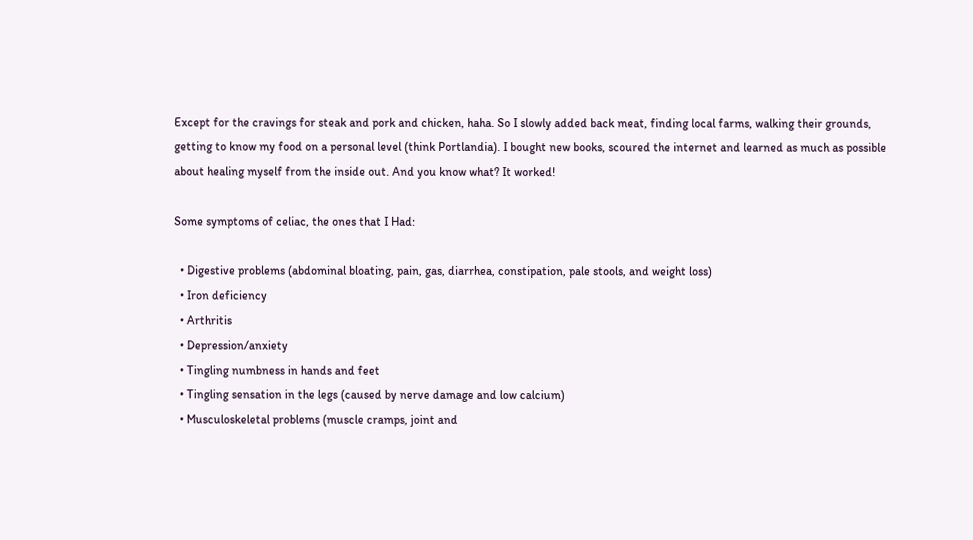Except for the cravings for steak and pork and chicken, haha. So I slowly added back meat, finding local farms, walking their grounds, getting to know my food on a personal level (think Portlandia). I bought new books, scoured the internet and learned as much as possible about healing myself from the inside out. And you know what? It worked!

Some symptoms of celiac, the ones that I Had:

  • Digestive problems (abdominal bloating, pain, gas, diarrhea, constipation, pale stools, and weight loss)
  • Iron deficiency
  • Arthritis
  • Depression/anxiety
  • Tingling numbness in hands and feet
  • Tingling sensation in the legs (caused by nerve damage and low calcium)
  • Musculoskeletal problems (muscle cramps, joint and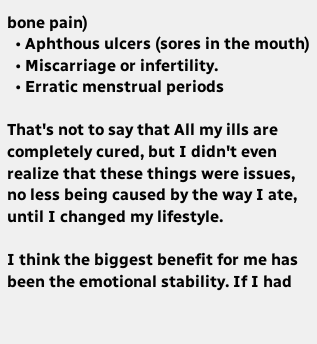bone pain)
  • Aphthous ulcers (sores in the mouth)
  • Miscarriage or infertility.
  • Erratic menstrual periods

That's not to say that All my ills are completely cured, but I didn't even realize that these things were issues, no less being caused by the way I ate, until I changed my lifestyle.

I think the biggest benefit for me has been the emotional stability. If I had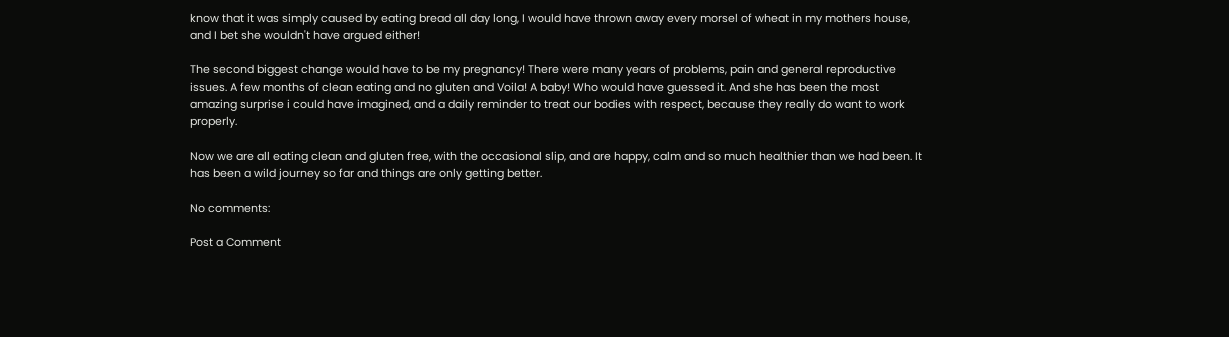know that it was simply caused by eating bread all day long, I would have thrown away every morsel of wheat in my mothers house, and I bet she wouldn't have argued either!

The second biggest change would have to be my pregnancy! There were many years of problems, pain and general reproductive issues. A few months of clean eating and no gluten and Voila! A baby! Who would have guessed it. And she has been the most amazing surprise i could have imagined, and a daily reminder to treat our bodies with respect, because they really do want to work properly.

Now we are all eating clean and gluten free, with the occasional slip, and are happy, calm and so much healthier than we had been. It has been a wild journey so far and things are only getting better.

No comments:

Post a Comment